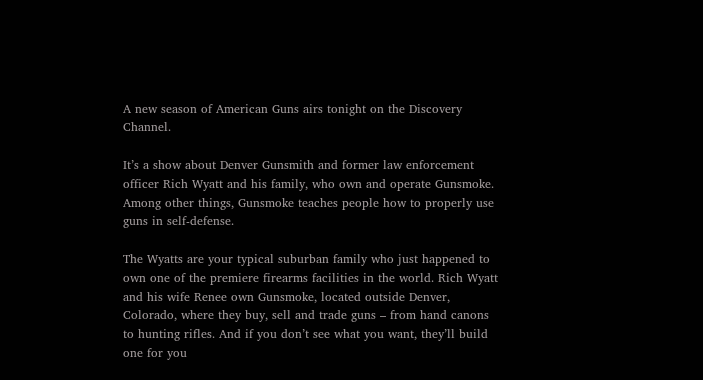A new season of American Guns airs tonight on the Discovery Channel.

It’s a show about Denver Gunsmith and former law enforcement officer Rich Wyatt and his family, who own and operate Gunsmoke. Among other things, Gunsmoke teaches people how to properly use guns in self-defense.

The Wyatts are your typical suburban family who just happened to own one of the premiere firearms facilities in the world. Rich Wyatt and his wife Renee own Gunsmoke, located outside Denver, Colorado, where they buy, sell and trade guns – from hand canons to hunting rifles. And if you don’t see what you want, they’ll build one for you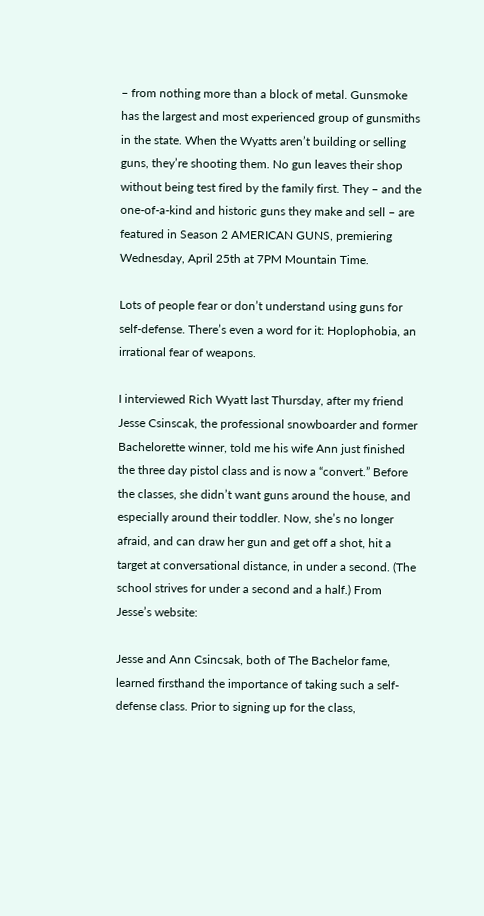– from nothing more than a block of metal. Gunsmoke has the largest and most experienced group of gunsmiths in the state. When the Wyatts aren’t building or selling guns, they’re shooting them. No gun leaves their shop without being test fired by the family first. They – and the one-of-a-kind and historic guns they make and sell – are featured in Season 2 AMERICAN GUNS, premiering Wednesday, April 25th at 7PM Mountain Time.

Lots of people fear or don’t understand using guns for self-defense. There’s even a word for it: Hoplophobia, an irrational fear of weapons.

I interviewed Rich Wyatt last Thursday, after my friend Jesse Csinscak, the professional snowboarder and former Bachelorette winner, told me his wife Ann just finished the three day pistol class and is now a “convert.” Before the classes, she didn’t want guns around the house, and especially around their toddler. Now, she’s no longer afraid, and can draw her gun and get off a shot, hit a target at conversational distance, in under a second. (The school strives for under a second and a half.) From Jesse’s website:

Jesse and Ann Csincsak, both of The Bachelor fame, learned firsthand the importance of taking such a self-defense class. Prior to signing up for the class,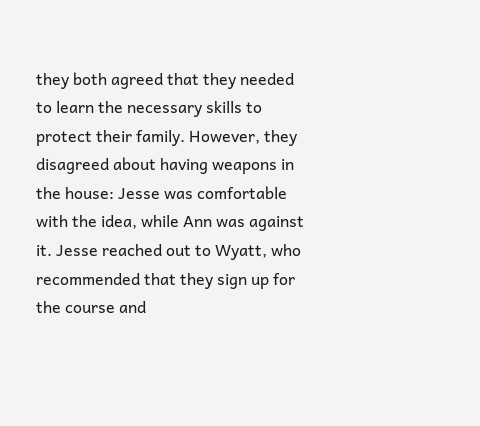they both agreed that they needed to learn the necessary skills to protect their family. However, they disagreed about having weapons in the house: Jesse was comfortable with the idea, while Ann was against it. Jesse reached out to Wyatt, who recommended that they sign up for the course and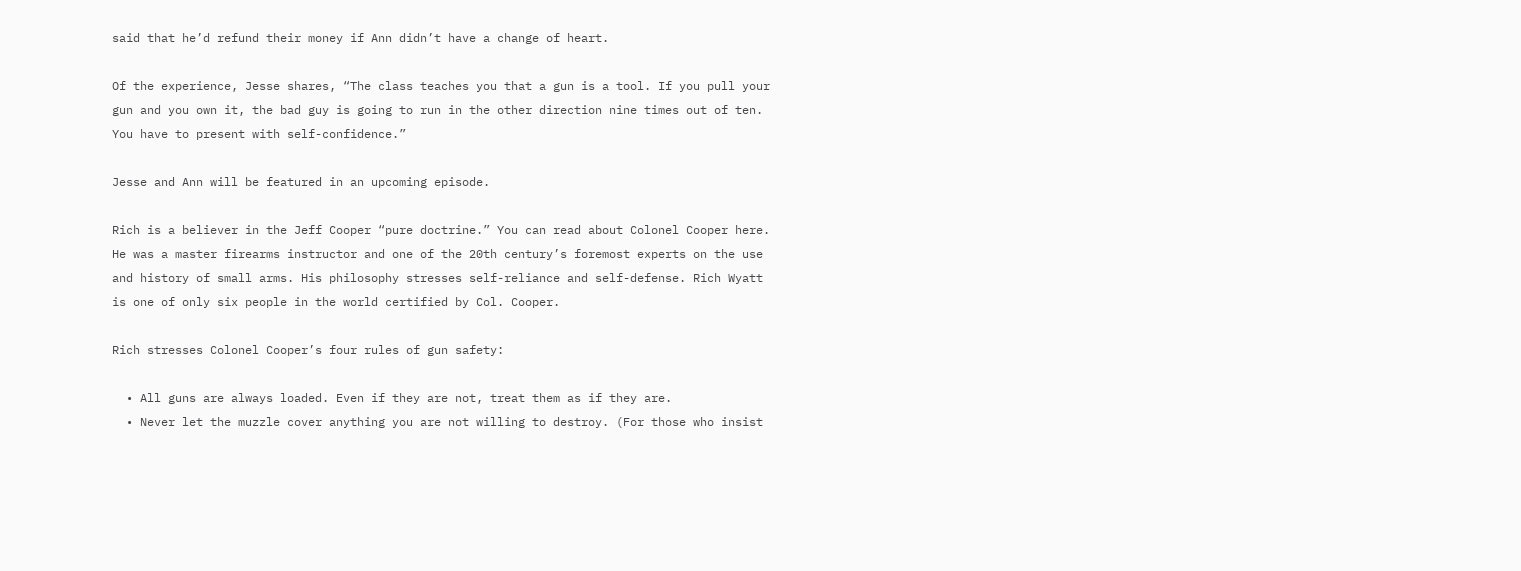said that he’d refund their money if Ann didn’t have a change of heart.

Of the experience, Jesse shares, “The class teaches you that a gun is a tool. If you pull your gun and you own it, the bad guy is going to run in the other direction nine times out of ten. You have to present with self-confidence.”

Jesse and Ann will be featured in an upcoming episode.

Rich is a believer in the Jeff Cooper “pure doctrine.” You can read about Colonel Cooper here. He was a master firearms instructor and one of the 20th century’s foremost experts on the use and history of small arms. His philosophy stresses self-reliance and self-defense. Rich Wyatt is one of only six people in the world certified by Col. Cooper.

Rich stresses Colonel Cooper’s four rules of gun safety:

  • All guns are always loaded. Even if they are not, treat them as if they are.
  • Never let the muzzle cover anything you are not willing to destroy. (For those who insist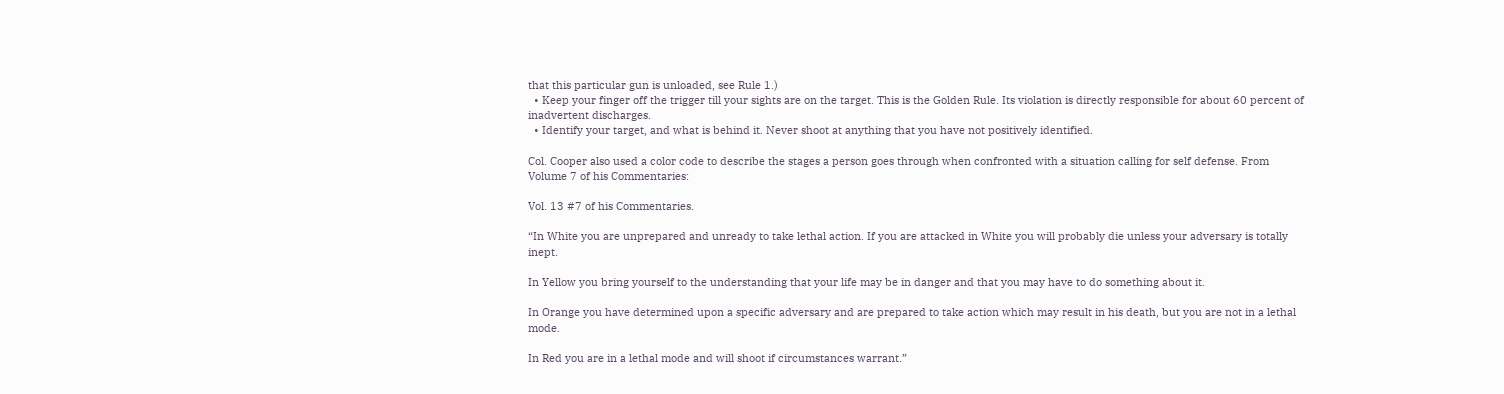that this particular gun is unloaded, see Rule 1.)
  • Keep your finger off the trigger till your sights are on the target. This is the Golden Rule. Its violation is directly responsible for about 60 percent of inadvertent discharges.
  • Identify your target, and what is behind it. Never shoot at anything that you have not positively identified.

Col. Cooper also used a color code to describe the stages a person goes through when confronted with a situation calling for self defense. From Volume 7 of his Commentaries:

Vol. 13 #7 of his Commentaries.

“In White you are unprepared and unready to take lethal action. If you are attacked in White you will probably die unless your adversary is totally inept.

In Yellow you bring yourself to the understanding that your life may be in danger and that you may have to do something about it.

In Orange you have determined upon a specific adversary and are prepared to take action which may result in his death, but you are not in a lethal mode.

In Red you are in a lethal mode and will shoot if circumstances warrant.”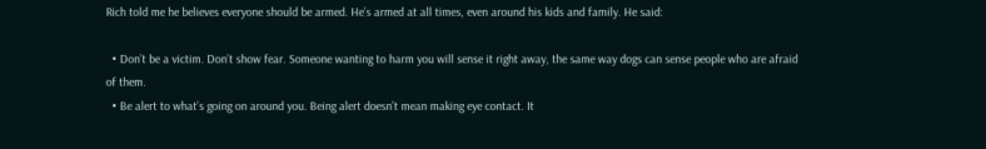Rich told me he believes everyone should be armed. He’s armed at all times, even around his kids and family. He said:

  • Don’t be a victim. Don’t show fear. Someone wanting to harm you will sense it right away, the same way dogs can sense people who are afraid of them.
  • Be alert to what’s going on around you. Being alert doesn’t mean making eye contact. It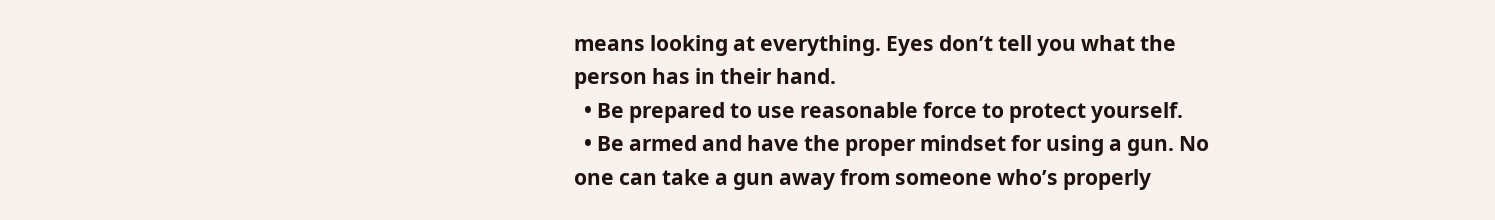means looking at everything. Eyes don’t tell you what the person has in their hand.
  • Be prepared to use reasonable force to protect yourself.
  • Be armed and have the proper mindset for using a gun. No one can take a gun away from someone who’s properly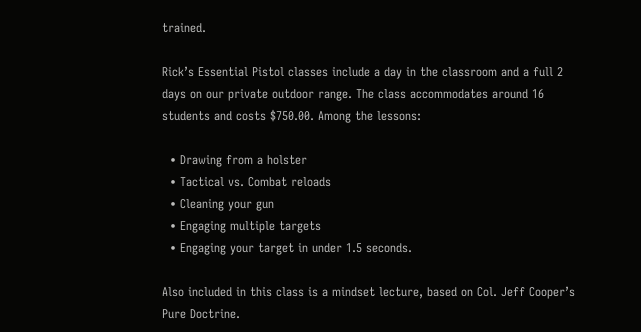trained.

Rick’s Essential Pistol classes include a day in the classroom and a full 2 days on our private outdoor range. The class accommodates around 16 students and costs $750.00. Among the lessons:

  • Drawing from a holster
  • Tactical vs. Combat reloads
  • Cleaning your gun
  • Engaging multiple targets
  • Engaging your target in under 1.5 seconds.

Also included in this class is a mindset lecture, based on Col. Jeff Cooper’s Pure Doctrine.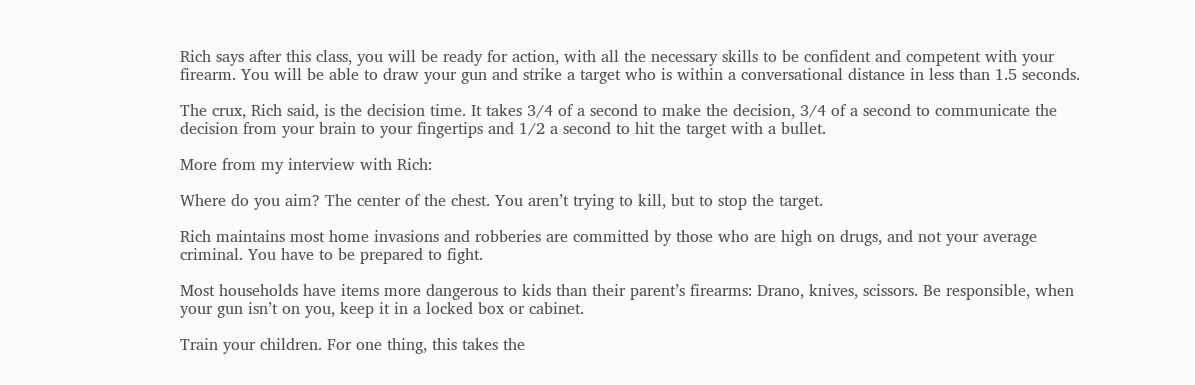Rich says after this class, you will be ready for action, with all the necessary skills to be confident and competent with your firearm. You will be able to draw your gun and strike a target who is within a conversational distance in less than 1.5 seconds.

The crux, Rich said, is the decision time. It takes 3/4 of a second to make the decision, 3/4 of a second to communicate the decision from your brain to your fingertips and 1/2 a second to hit the target with a bullet.

More from my interview with Rich:

Where do you aim? The center of the chest. You aren’t trying to kill, but to stop the target.

Rich maintains most home invasions and robberies are committed by those who are high on drugs, and not your average criminal. You have to be prepared to fight.

Most households have items more dangerous to kids than their parent’s firearms: Drano, knives, scissors. Be responsible, when your gun isn’t on you, keep it in a locked box or cabinet.

Train your children. For one thing, this takes the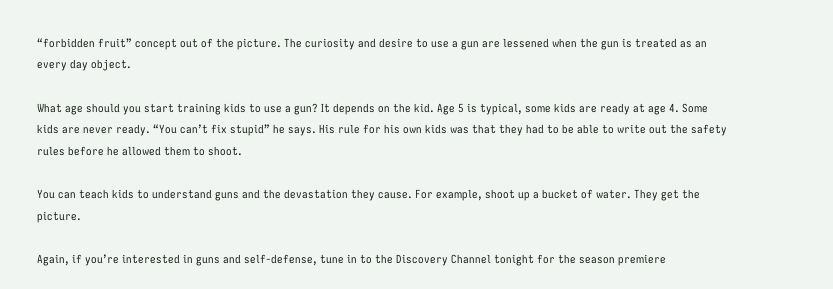“forbidden fruit” concept out of the picture. The curiosity and desire to use a gun are lessened when the gun is treated as an every day object.

What age should you start training kids to use a gun? It depends on the kid. Age 5 is typical, some kids are ready at age 4. Some kids are never ready. “You can’t fix stupid” he says. His rule for his own kids was that they had to be able to write out the safety rules before he allowed them to shoot.

You can teach kids to understand guns and the devastation they cause. For example, shoot up a bucket of water. They get the picture.

Again, if you’re interested in guns and self-defense, tune in to the Discovery Channel tonight for the season premiere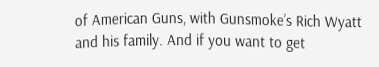of American Guns, with Gunsmoke’s Rich Wyatt and his family. And if you want to get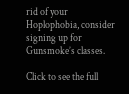rid of your Hoplophobia, consider signing up for Gunsmoke’s classes.

Click to see the full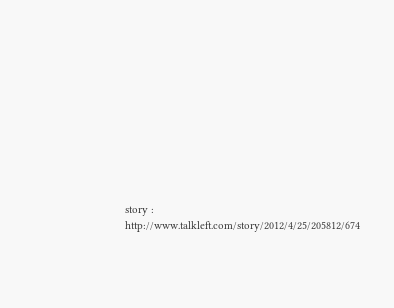story : http://www.talkleft.com/story/2012/4/25/205812/674